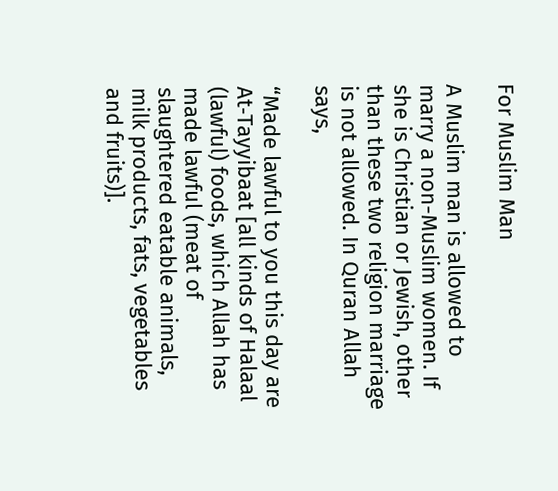For Muslim Man

A Muslim man is allowed to marry a non-Muslim women. If she is Christian or Jewish, other than these two religion marriage is not allowed. In Quran Allah says,

“Made lawful to you this day are At‑Tayyibaat [all kinds of Halaal (lawful) foods, which Allah has made lawful (meat of slaughtered eatable animals, milk products, fats, vegetables and fruits)].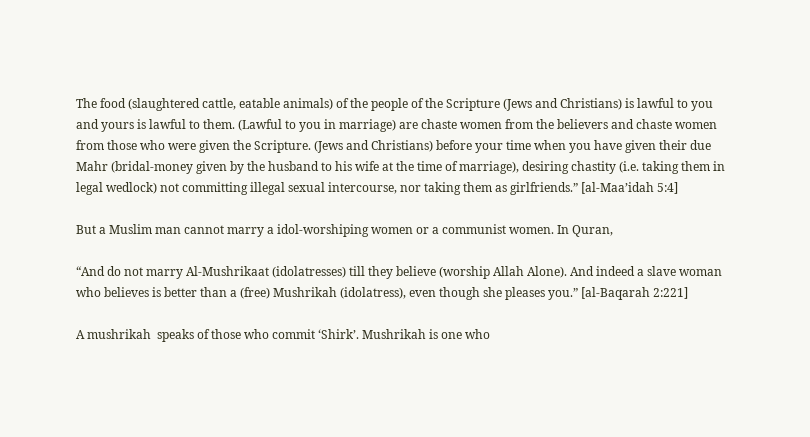The food (slaughtered cattle, eatable animals) of the people of the Scripture (Jews and Christians) is lawful to you and yours is lawful to them. (Lawful to you in marriage) are chaste women from the believers and chaste women from those who were given the Scripture. (Jews and Christians) before your time when you have given their due Mahr (bridal-money given by the husband to his wife at the time of marriage), desiring chastity (i.e. taking them in legal wedlock) not committing illegal sexual intercourse, nor taking them as girlfriends.” [al-Maa’idah 5:4]

But a Muslim man cannot marry a idol-worshiping women or a communist women. In Quran,

“And do not marry Al-Mushrikaat (idolatresses) till they believe (worship Allah Alone). And indeed a slave woman who believes is better than a (free) Mushrikah (idolatress), even though she pleases you.” [al-Baqarah 2:221]

A mushrikah  speaks of those who commit ‘Shirk’. Mushrikah is one who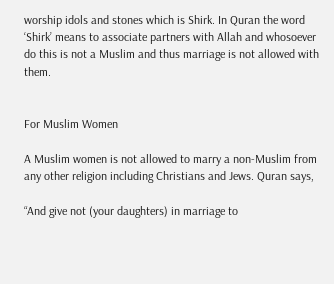worship idols and stones which is Shirk. In Quran the word ‘Shirk’ means to associate partners with Allah and whosoever do this is not a Muslim and thus marriage is not allowed with them.


For Muslim Women

A Muslim women is not allowed to marry a non-Muslim from any other religion including Christians and Jews. Quran says,

“And give not (your daughters) in marriage to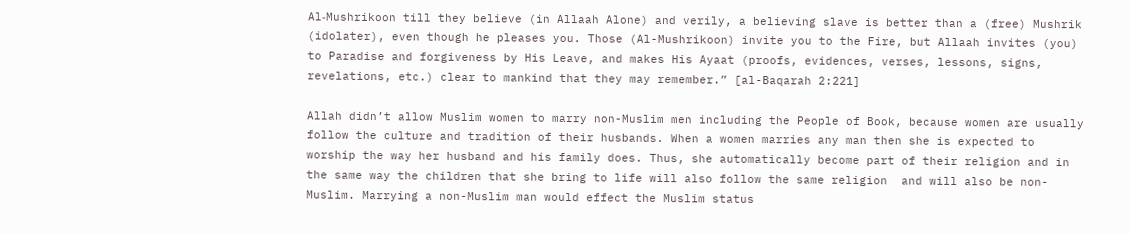Al‑Mushrikoon till they believe (in Allaah Alone) and verily, a believing slave is better than a (free) Mushrik (idolater), even though he pleases you. Those (Al-Mushrikoon) invite you to the Fire, but Allaah invites (you) to Paradise and forgiveness by His Leave, and makes His Ayaat (proofs, evidences, verses, lessons, signs, revelations, etc.) clear to mankind that they may remember.” [al-Baqarah 2:221]

Allah didn’t allow Muslim women to marry non-Muslim men including the People of Book, because women are usually follow the culture and tradition of their husbands. When a women marries any man then she is expected to worship the way her husband and his family does. Thus, she automatically become part of their religion and in the same way the children that she bring to life will also follow the same religion  and will also be non-Muslim. Marrying a non-Muslim man would effect the Muslim status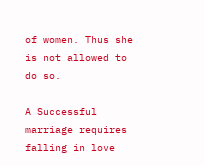of women. Thus she is not allowed to do so.

A Successful marriage requires falling in love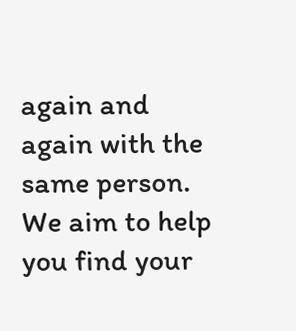again and again with the same person. We aim to help you find your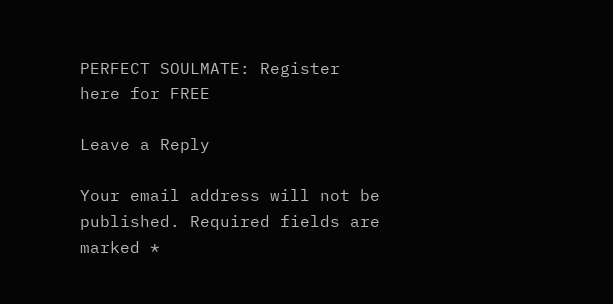PERFECT SOULMATE: Register here for FREE

Leave a Reply

Your email address will not be published. Required fields are marked *